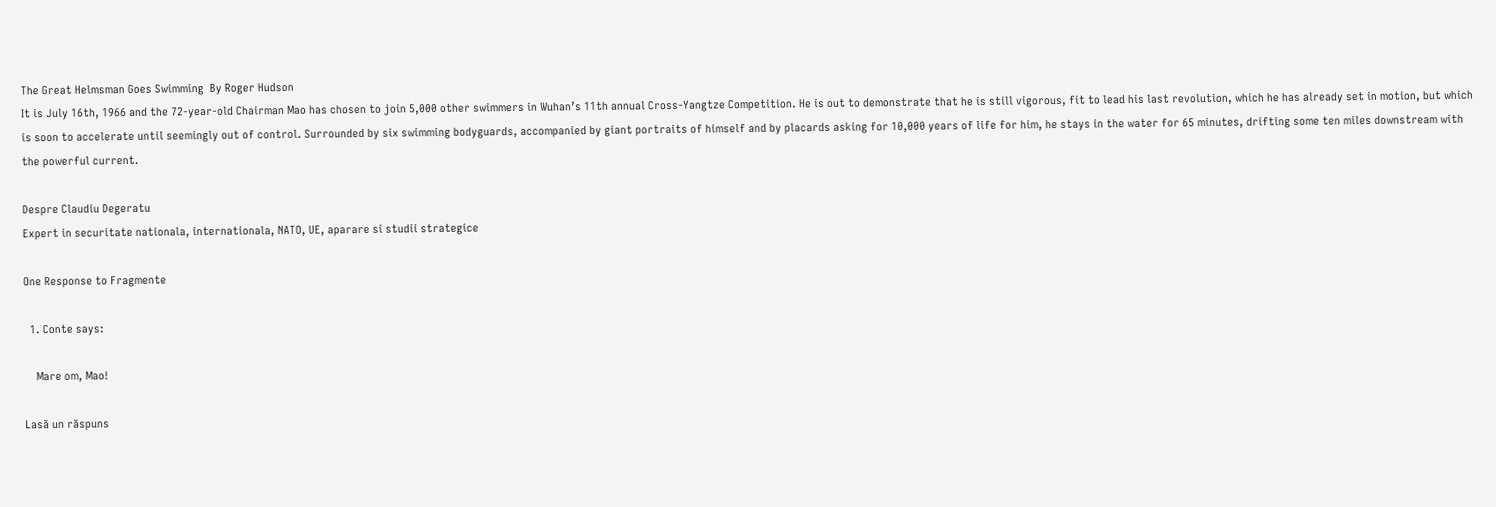The Great Helmsman Goes Swimming  By Roger Hudson
It is July 16th, 1966 and the 72-year-old Chairman Mao has chosen to join 5,000 other swimmers in Wuhan’s 11th annual Cross-Yangtze Competition. He is out to demonstrate that he is still vigorous, fit to lead his last revolution, which he has already set in motion, but which is soon to accelerate until seemingly out of control. Surrounded by six swimming bodyguards, accompanied by giant portraits of himself and by placards asking for 10,000 years of life for him, he stays in the water for 65 minutes, drifting some ten miles downstream with the powerful current.

Despre Claudiu Degeratu
Expert in securitate nationala, internationala, NATO, UE, aparare si studii strategice

One Response to Fragmente

  1. Conte says:

    Mare om, Mao!

Lasă un răspuns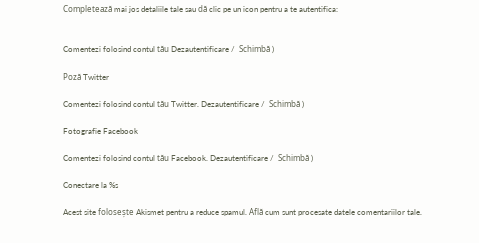Completează mai jos detaliile tale sau dă clic pe un icon pentru a te autentifica:


Comentezi folosind contul tău Dezautentificare /  Schimbă )

Poză Twitter

Comentezi folosind contul tău Twitter. Dezautentificare /  Schimbă )

Fotografie Facebook

Comentezi folosind contul tău Facebook. Dezautentificare /  Schimbă )

Conectare la %s

Acest site folosește Akismet pentru a reduce spamul. Află cum sunt procesate datele comentariilor tale.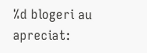%d blogeri au apreciat: